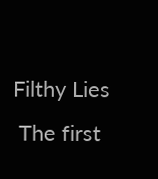Filthy Lies
 The first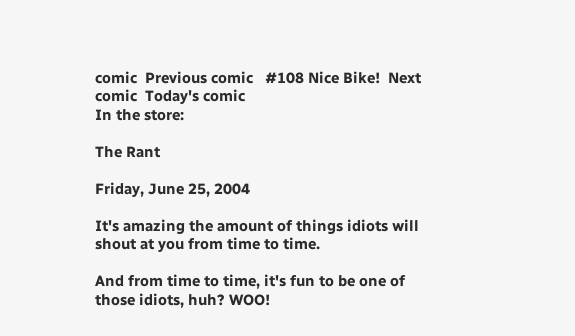comic  Previous comic   #108 Nice Bike!  Next comic  Today's comic
In the store:

The Rant

Friday, June 25, 2004

It's amazing the amount of things idiots will shout at you from time to time.

And from time to time, it's fun to be one of those idiots, huh? WOO!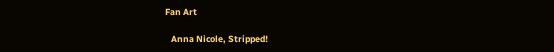Fan Art

   Anna Nicole, Stripped!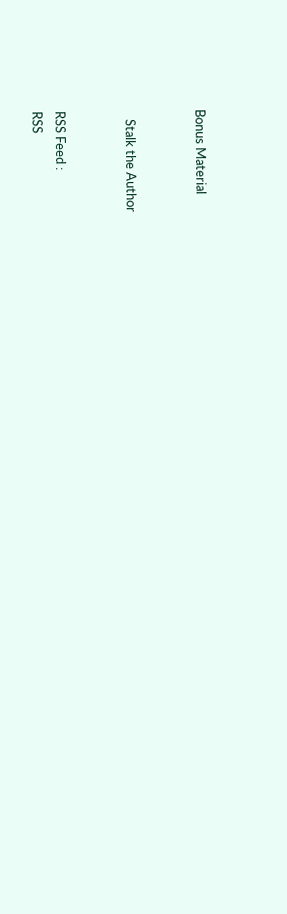Bonus Material


   Stalk the Author


RSS Feed :
RSS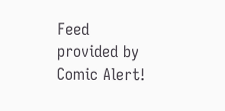Feed provided by Comic Alert!